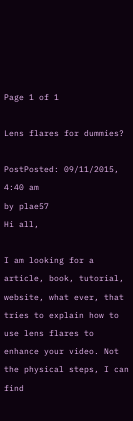Page 1 of 1

Lens flares for dummies?

PostPosted: 09/11/2015, 4:40 am
by plae57
Hi all,

I am looking for a article, book, tutorial, website, what ever, that tries to explain how to use lens flares to enhance your video. Not the physical steps, I can find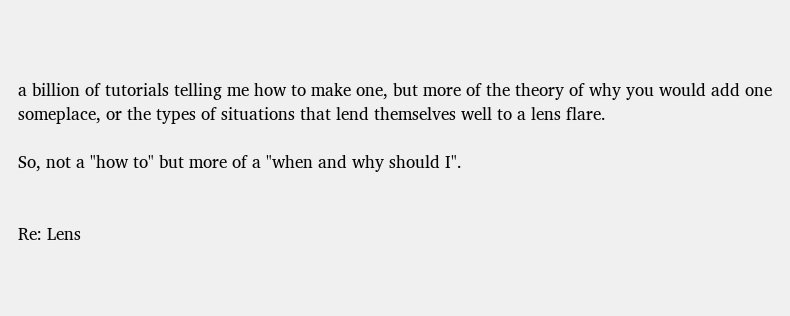a billion of tutorials telling me how to make one, but more of the theory of why you would add one someplace, or the types of situations that lend themselves well to a lens flare.

So, not a "how to" but more of a "when and why should I".


Re: Lens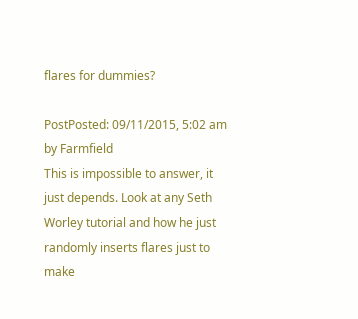flares for dummies?

PostPosted: 09/11/2015, 5:02 am
by Farmfield
This is impossible to answer, it just depends. Look at any Seth Worley tutorial and how he just randomly inserts flares just to make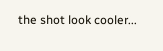the shot look cooler...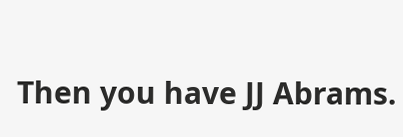Then you have JJ Abrams.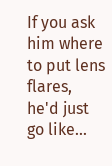If you ask him where to put lens flares, he'd just go like...